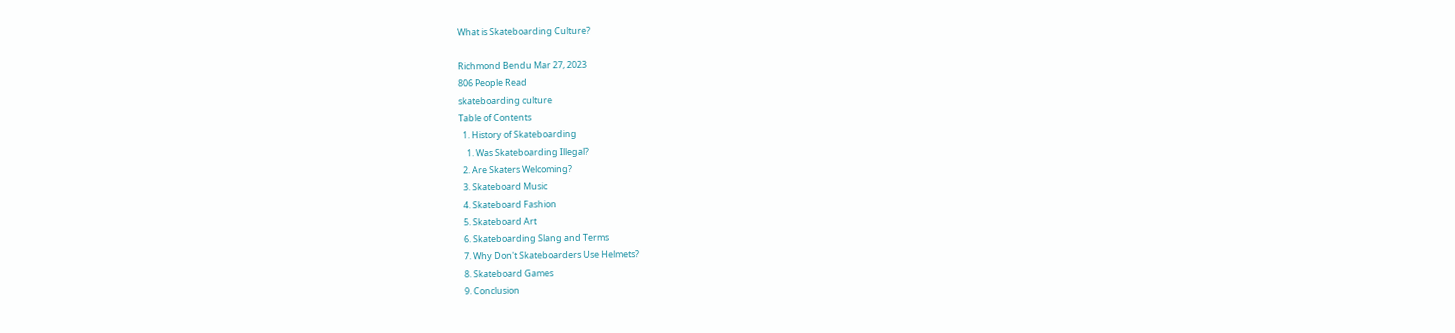What is Skateboarding Culture?

Richmond Bendu Mar 27, 2023
806 People Read
skateboarding culture
Table of Contents
  1. History of Skateboarding
    1. Was Skateboarding Illegal?
  2. Are Skaters Welcoming?
  3. Skateboard Music
  4. Skateboard Fashion
  5. Skateboard Art
  6. Skateboarding Slang and Terms
  7. Why Don't Skateboarders Use Helmets?
  8. Skateboard Games
  9. Conclusion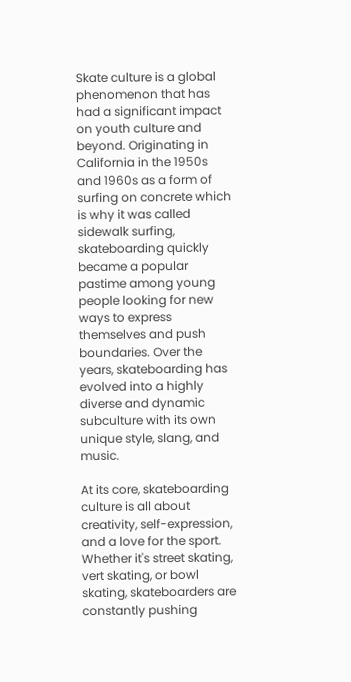Skate culture is a global phenomenon that has had a significant impact on youth culture and beyond. Originating in California in the 1950s and 1960s as a form of surfing on concrete which is why it was called sidewalk surfing, skateboarding quickly became a popular pastime among young people looking for new ways to express themselves and push boundaries. Over the years, skateboarding has evolved into a highly diverse and dynamic subculture with its own unique style, slang, and music.

At its core, skateboarding culture is all about creativity, self-expression, and a love for the sport. Whether it's street skating, vert skating, or bowl skating, skateboarders are constantly pushing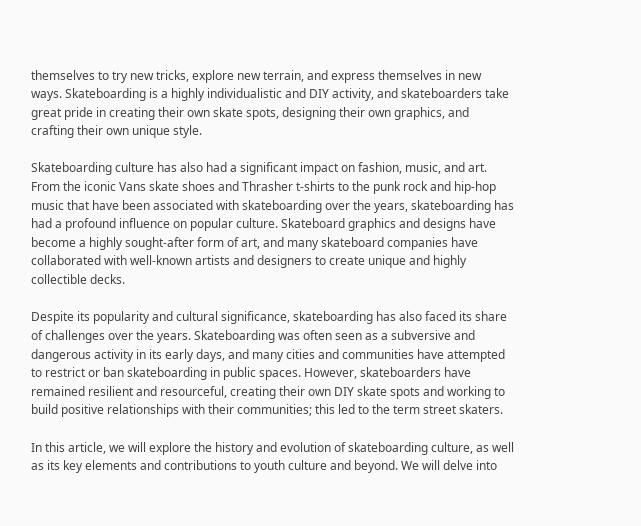themselves to try new tricks, explore new terrain, and express themselves in new ways. Skateboarding is a highly individualistic and DIY activity, and skateboarders take great pride in creating their own skate spots, designing their own graphics, and crafting their own unique style.

Skateboarding culture has also had a significant impact on fashion, music, and art. From the iconic Vans skate shoes and Thrasher t-shirts to the punk rock and hip-hop music that have been associated with skateboarding over the years, skateboarding has had a profound influence on popular culture. Skateboard graphics and designs have become a highly sought-after form of art, and many skateboard companies have collaborated with well-known artists and designers to create unique and highly collectible decks.

Despite its popularity and cultural significance, skateboarding has also faced its share of challenges over the years. Skateboarding was often seen as a subversive and dangerous activity in its early days, and many cities and communities have attempted to restrict or ban skateboarding in public spaces. However, skateboarders have remained resilient and resourceful, creating their own DIY skate spots and working to build positive relationships with their communities; this led to the term street skaters.

In this article, we will explore the history and evolution of skateboarding culture, as well as its key elements and contributions to youth culture and beyond. We will delve into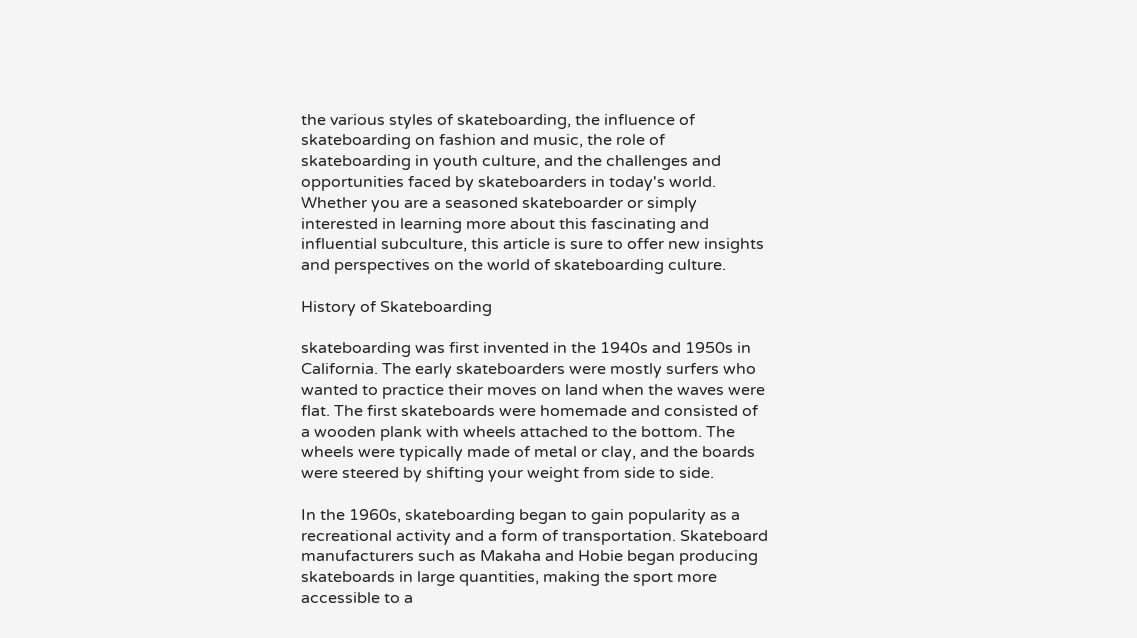the various styles of skateboarding, the influence of skateboarding on fashion and music, the role of skateboarding in youth culture, and the challenges and opportunities faced by skateboarders in today's world. Whether you are a seasoned skateboarder or simply interested in learning more about this fascinating and influential subculture, this article is sure to offer new insights and perspectives on the world of skateboarding culture.

History of Skateboarding

skateboarding was first invented in the 1940s and 1950s in California. The early skateboarders were mostly surfers who wanted to practice their moves on land when the waves were flat. The first skateboards were homemade and consisted of a wooden plank with wheels attached to the bottom. The wheels were typically made of metal or clay, and the boards were steered by shifting your weight from side to side.

In the 1960s, skateboarding began to gain popularity as a recreational activity and a form of transportation. Skateboard manufacturers such as Makaha and Hobie began producing skateboards in large quantities, making the sport more accessible to a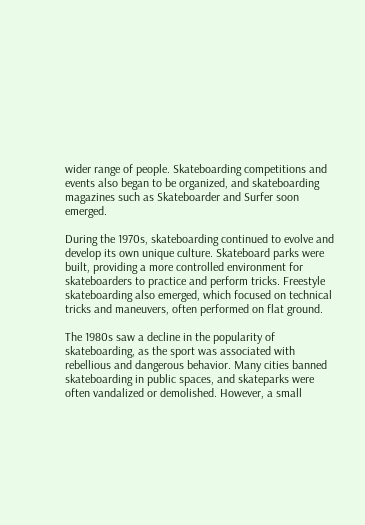wider range of people. Skateboarding competitions and events also began to be organized, and skateboarding magazines such as Skateboarder and Surfer soon emerged.

During the 1970s, skateboarding continued to evolve and develop its own unique culture. Skateboard parks were built, providing a more controlled environment for skateboarders to practice and perform tricks. Freestyle skateboarding also emerged, which focused on technical tricks and maneuvers, often performed on flat ground.

The 1980s saw a decline in the popularity of skateboarding, as the sport was associated with rebellious and dangerous behavior. Many cities banned skateboarding in public spaces, and skateparks were often vandalized or demolished. However, a small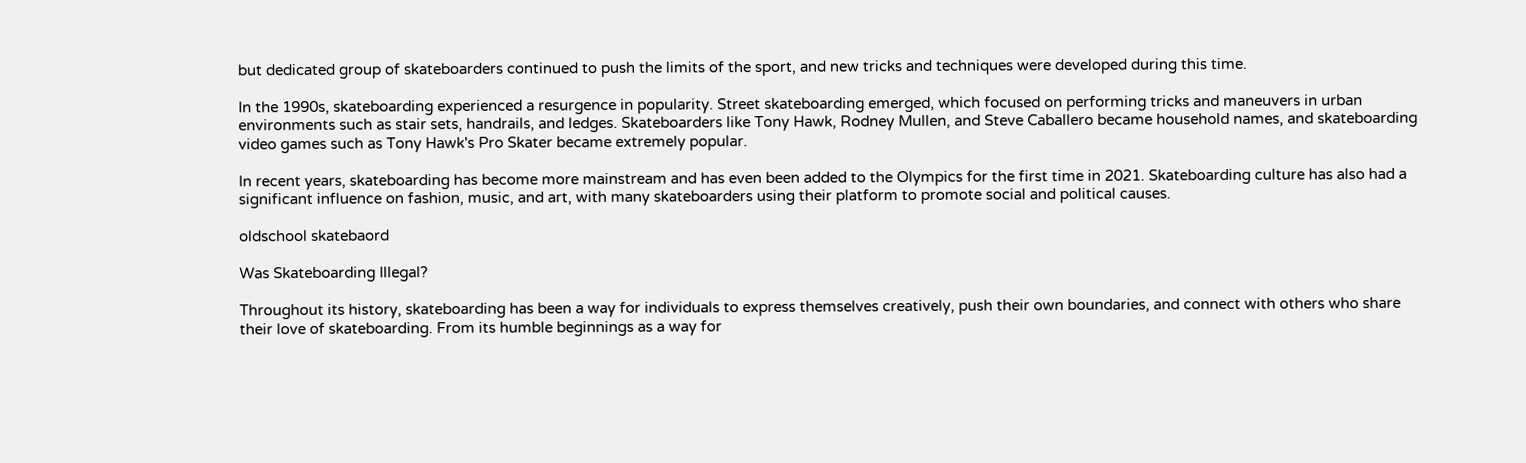but dedicated group of skateboarders continued to push the limits of the sport, and new tricks and techniques were developed during this time.

In the 1990s, skateboarding experienced a resurgence in popularity. Street skateboarding emerged, which focused on performing tricks and maneuvers in urban environments such as stair sets, handrails, and ledges. Skateboarders like Tony Hawk, Rodney Mullen, and Steve Caballero became household names, and skateboarding video games such as Tony Hawk's Pro Skater became extremely popular.

In recent years, skateboarding has become more mainstream and has even been added to the Olympics for the first time in 2021. Skateboarding culture has also had a significant influence on fashion, music, and art, with many skateboarders using their platform to promote social and political causes.

oldschool skatebaord

Was Skateboarding Illegal?

Throughout its history, skateboarding has been a way for individuals to express themselves creatively, push their own boundaries, and connect with others who share their love of skateboarding. From its humble beginnings as a way for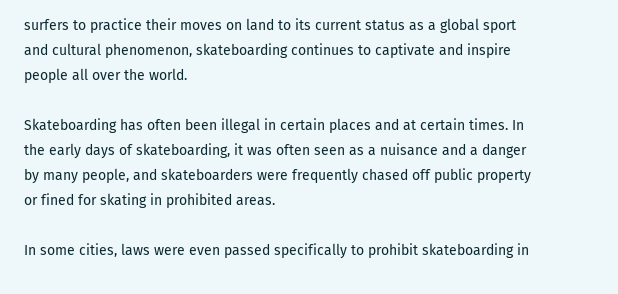surfers to practice their moves on land to its current status as a global sport and cultural phenomenon, skateboarding continues to captivate and inspire people all over the world.

Skateboarding has often been illegal in certain places and at certain times. In the early days of skateboarding, it was often seen as a nuisance and a danger by many people, and skateboarders were frequently chased off public property or fined for skating in prohibited areas.

In some cities, laws were even passed specifically to prohibit skateboarding in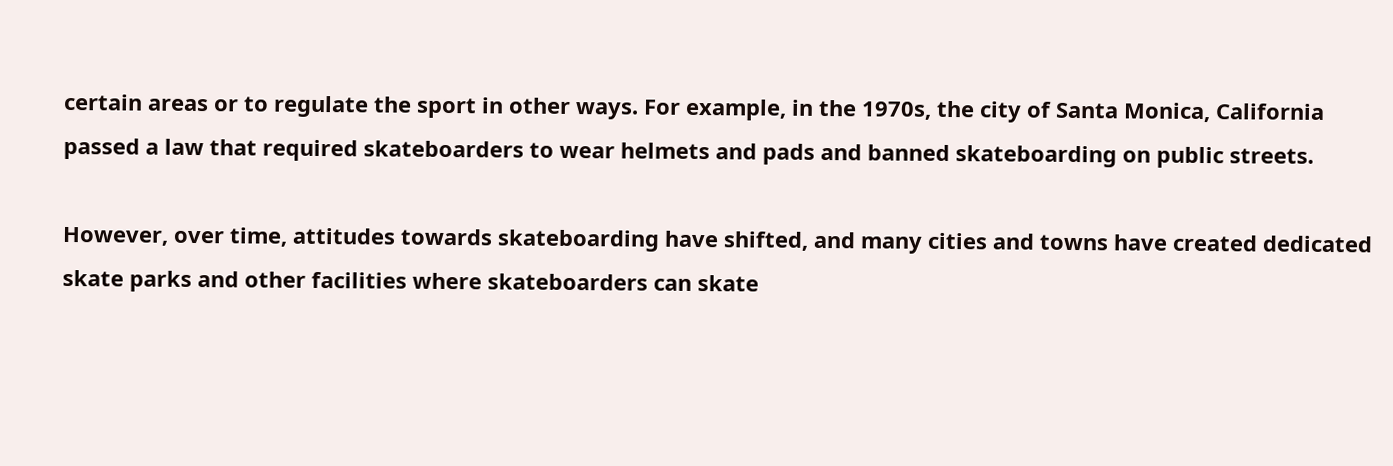certain areas or to regulate the sport in other ways. For example, in the 1970s, the city of Santa Monica, California passed a law that required skateboarders to wear helmets and pads and banned skateboarding on public streets.

However, over time, attitudes towards skateboarding have shifted, and many cities and towns have created dedicated skate parks and other facilities where skateboarders can skate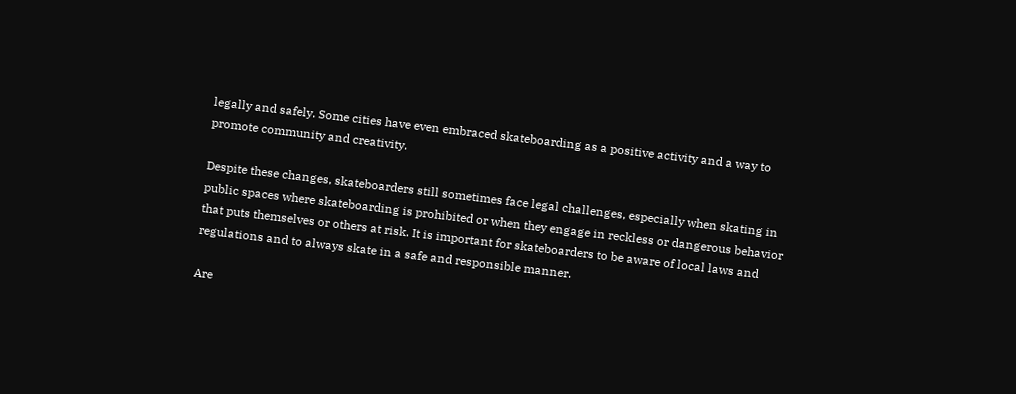legally and safely. Some cities have even embraced skateboarding as a positive activity and a way to promote community and creativity.

Despite these changes, skateboarders still sometimes face legal challenges, especially when skating in public spaces where skateboarding is prohibited or when they engage in reckless or dangerous behavior that puts themselves or others at risk. It is important for skateboarders to be aware of local laws and regulations and to always skate in a safe and responsible manner.

Are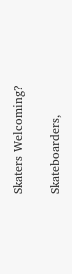Skaters Welcoming?

Skateboarders,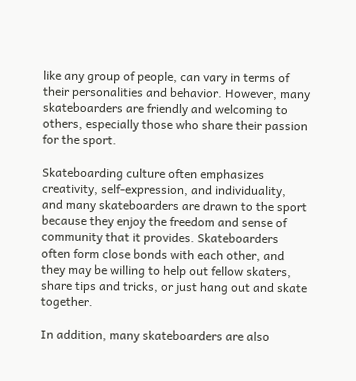like any group of people, can vary in terms of their personalities and behavior. However, many skateboarders are friendly and welcoming to others, especially those who share their passion for the sport.

Skateboarding culture often emphasizes creativity, self-expression, and individuality, and many skateboarders are drawn to the sport because they enjoy the freedom and sense of community that it provides. Skateboarders often form close bonds with each other, and they may be willing to help out fellow skaters, share tips and tricks, or just hang out and skate together.

In addition, many skateboarders are also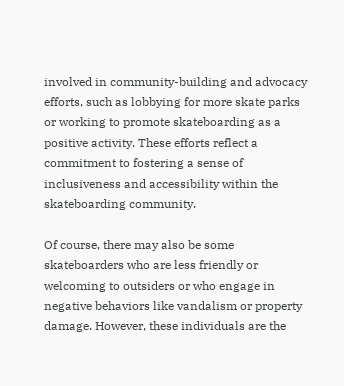involved in community-building and advocacy efforts, such as lobbying for more skate parks or working to promote skateboarding as a positive activity. These efforts reflect a commitment to fostering a sense of inclusiveness and accessibility within the skateboarding community.

Of course, there may also be some skateboarders who are less friendly or welcoming to outsiders or who engage in negative behaviors like vandalism or property damage. However, these individuals are the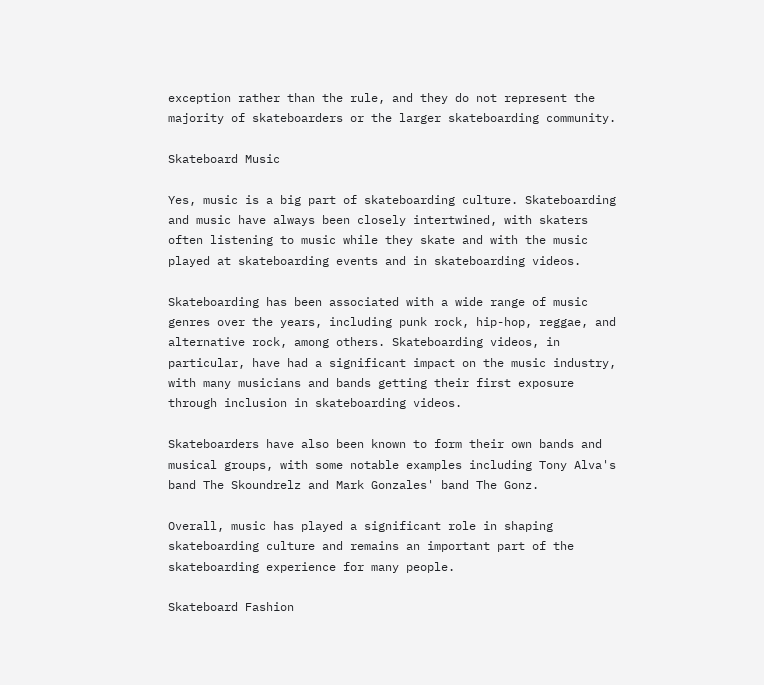exception rather than the rule, and they do not represent the majority of skateboarders or the larger skateboarding community.

Skateboard Music

Yes, music is a big part of skateboarding culture. Skateboarding and music have always been closely intertwined, with skaters often listening to music while they skate and with the music played at skateboarding events and in skateboarding videos.

Skateboarding has been associated with a wide range of music genres over the years, including punk rock, hip-hop, reggae, and alternative rock, among others. Skateboarding videos, in particular, have had a significant impact on the music industry, with many musicians and bands getting their first exposure through inclusion in skateboarding videos.

Skateboarders have also been known to form their own bands and musical groups, with some notable examples including Tony Alva's band The Skoundrelz and Mark Gonzales' band The Gonz.

Overall, music has played a significant role in shaping skateboarding culture and remains an important part of the skateboarding experience for many people.

Skateboard Fashion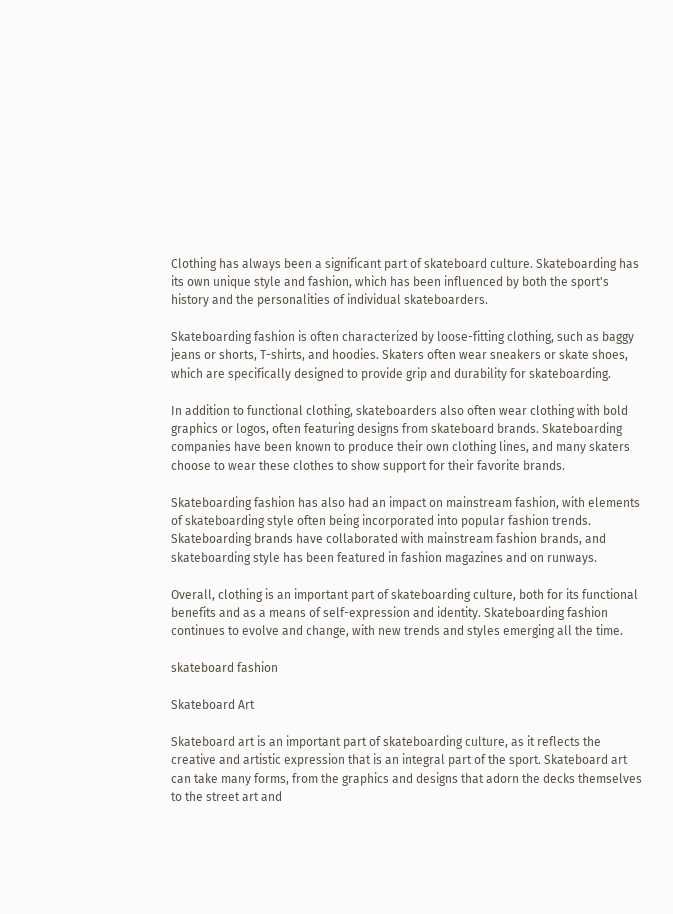Clothing has always been a significant part of skateboard culture. Skateboarding has its own unique style and fashion, which has been influenced by both the sport's history and the personalities of individual skateboarders.

Skateboarding fashion is often characterized by loose-fitting clothing, such as baggy jeans or shorts, T-shirts, and hoodies. Skaters often wear sneakers or skate shoes, which are specifically designed to provide grip and durability for skateboarding.

In addition to functional clothing, skateboarders also often wear clothing with bold graphics or logos, often featuring designs from skateboard brands. Skateboarding companies have been known to produce their own clothing lines, and many skaters choose to wear these clothes to show support for their favorite brands.

Skateboarding fashion has also had an impact on mainstream fashion, with elements of skateboarding style often being incorporated into popular fashion trends. Skateboarding brands have collaborated with mainstream fashion brands, and skateboarding style has been featured in fashion magazines and on runways.

Overall, clothing is an important part of skateboarding culture, both for its functional benefits and as a means of self-expression and identity. Skateboarding fashion continues to evolve and change, with new trends and styles emerging all the time.

skateboard fashion

Skateboard Art

Skateboard art is an important part of skateboarding culture, as it reflects the creative and artistic expression that is an integral part of the sport. Skateboard art can take many forms, from the graphics and designs that adorn the decks themselves to the street art and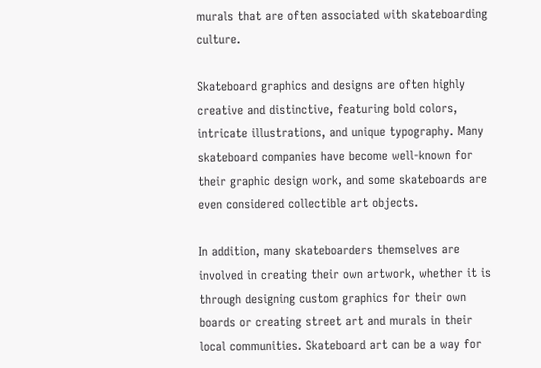murals that are often associated with skateboarding culture.

Skateboard graphics and designs are often highly creative and distinctive, featuring bold colors, intricate illustrations, and unique typography. Many skateboard companies have become well-known for their graphic design work, and some skateboards are even considered collectible art objects.

In addition, many skateboarders themselves are involved in creating their own artwork, whether it is through designing custom graphics for their own boards or creating street art and murals in their local communities. Skateboard art can be a way for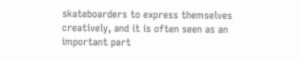skateboarders to express themselves creatively, and it is often seen as an important part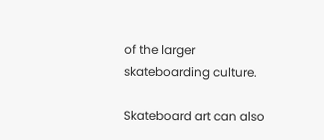of the larger skateboarding culture.

Skateboard art can also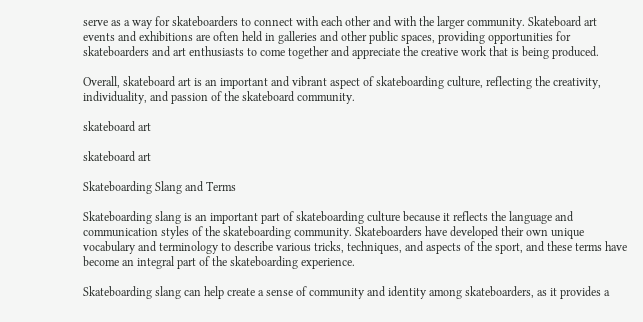serve as a way for skateboarders to connect with each other and with the larger community. Skateboard art events and exhibitions are often held in galleries and other public spaces, providing opportunities for skateboarders and art enthusiasts to come together and appreciate the creative work that is being produced.

Overall, skateboard art is an important and vibrant aspect of skateboarding culture, reflecting the creativity, individuality, and passion of the skateboard community.

skateboard art

skateboard art

Skateboarding Slang and Terms

Skateboarding slang is an important part of skateboarding culture because it reflects the language and communication styles of the skateboarding community. Skateboarders have developed their own unique vocabulary and terminology to describe various tricks, techniques, and aspects of the sport, and these terms have become an integral part of the skateboarding experience.

Skateboarding slang can help create a sense of community and identity among skateboarders, as it provides a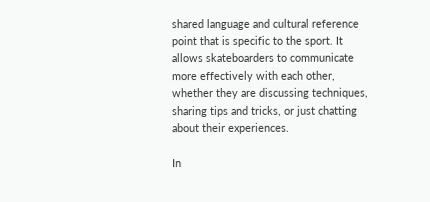shared language and cultural reference point that is specific to the sport. It allows skateboarders to communicate more effectively with each other, whether they are discussing techniques, sharing tips and tricks, or just chatting about their experiences.

In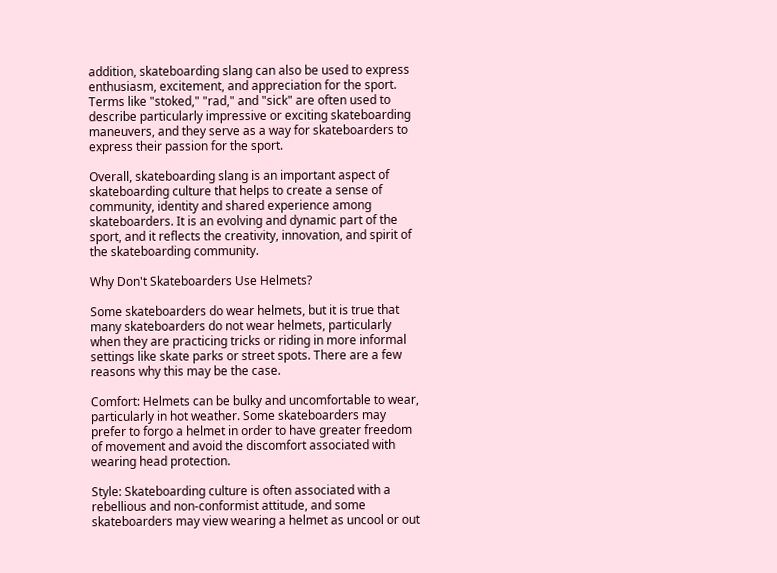addition, skateboarding slang can also be used to express enthusiasm, excitement, and appreciation for the sport. Terms like "stoked," "rad," and "sick" are often used to describe particularly impressive or exciting skateboarding maneuvers, and they serve as a way for skateboarders to express their passion for the sport.

Overall, skateboarding slang is an important aspect of skateboarding culture that helps to create a sense of community, identity and shared experience among skateboarders. It is an evolving and dynamic part of the sport, and it reflects the creativity, innovation, and spirit of the skateboarding community.

Why Don't Skateboarders Use Helmets?

Some skateboarders do wear helmets, but it is true that many skateboarders do not wear helmets, particularly when they are practicing tricks or riding in more informal settings like skate parks or street spots. There are a few reasons why this may be the case.

Comfort: Helmets can be bulky and uncomfortable to wear, particularly in hot weather. Some skateboarders may prefer to forgo a helmet in order to have greater freedom of movement and avoid the discomfort associated with wearing head protection.

Style: Skateboarding culture is often associated with a rebellious and non-conformist attitude, and some skateboarders may view wearing a helmet as uncool or out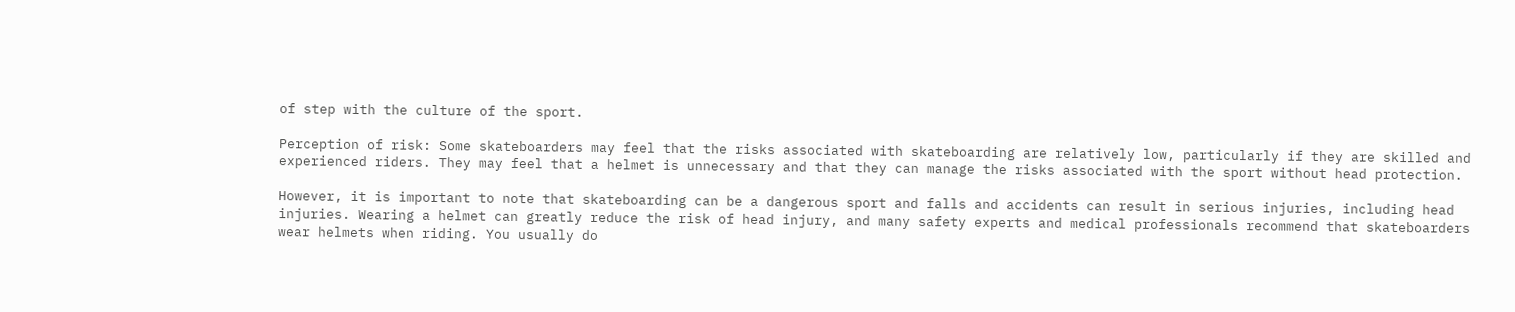of step with the culture of the sport.

Perception of risk: Some skateboarders may feel that the risks associated with skateboarding are relatively low, particularly if they are skilled and experienced riders. They may feel that a helmet is unnecessary and that they can manage the risks associated with the sport without head protection.

However, it is important to note that skateboarding can be a dangerous sport and falls and accidents can result in serious injuries, including head injuries. Wearing a helmet can greatly reduce the risk of head injury, and many safety experts and medical professionals recommend that skateboarders wear helmets when riding. You usually do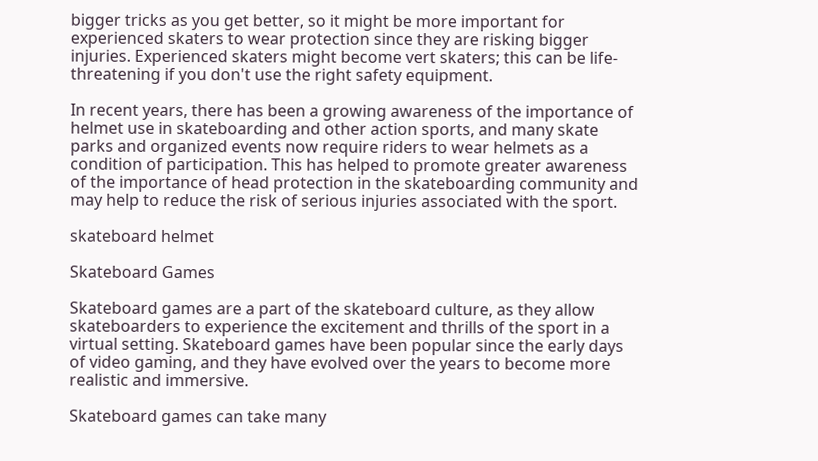bigger tricks as you get better, so it might be more important for experienced skaters to wear protection since they are risking bigger injuries. Experienced skaters might become vert skaters; this can be life-threatening if you don't use the right safety equipment.

In recent years, there has been a growing awareness of the importance of helmet use in skateboarding and other action sports, and many skate parks and organized events now require riders to wear helmets as a condition of participation. This has helped to promote greater awareness of the importance of head protection in the skateboarding community and may help to reduce the risk of serious injuries associated with the sport.

skateboard helmet

Skateboard Games

Skateboard games are a part of the skateboard culture, as they allow skateboarders to experience the excitement and thrills of the sport in a virtual setting. Skateboard games have been popular since the early days of video gaming, and they have evolved over the years to become more realistic and immersive.

Skateboard games can take many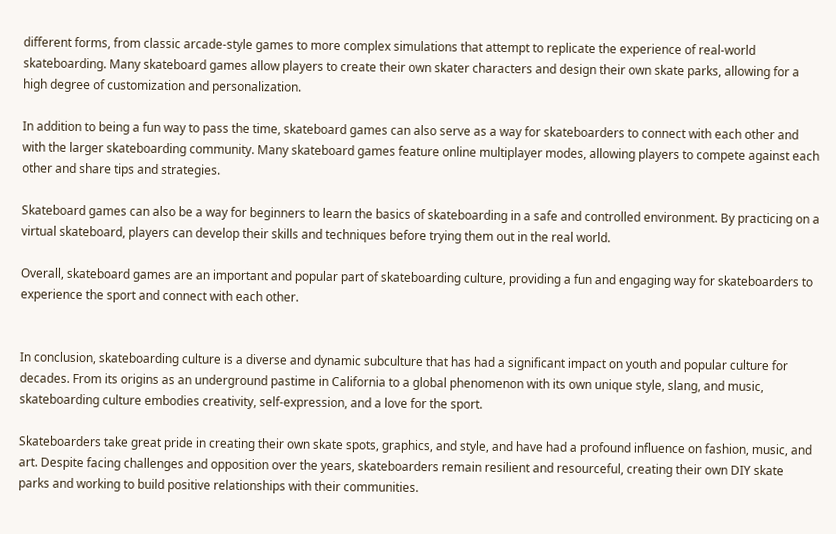different forms, from classic arcade-style games to more complex simulations that attempt to replicate the experience of real-world skateboarding. Many skateboard games allow players to create their own skater characters and design their own skate parks, allowing for a high degree of customization and personalization.

In addition to being a fun way to pass the time, skateboard games can also serve as a way for skateboarders to connect with each other and with the larger skateboarding community. Many skateboard games feature online multiplayer modes, allowing players to compete against each other and share tips and strategies.

Skateboard games can also be a way for beginners to learn the basics of skateboarding in a safe and controlled environment. By practicing on a virtual skateboard, players can develop their skills and techniques before trying them out in the real world.

Overall, skateboard games are an important and popular part of skateboarding culture, providing a fun and engaging way for skateboarders to experience the sport and connect with each other.


In conclusion, skateboarding culture is a diverse and dynamic subculture that has had a significant impact on youth and popular culture for decades. From its origins as an underground pastime in California to a global phenomenon with its own unique style, slang, and music, skateboarding culture embodies creativity, self-expression, and a love for the sport.

Skateboarders take great pride in creating their own skate spots, graphics, and style, and have had a profound influence on fashion, music, and art. Despite facing challenges and opposition over the years, skateboarders remain resilient and resourceful, creating their own DIY skate parks and working to build positive relationships with their communities.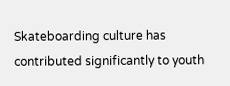Skateboarding culture has contributed significantly to youth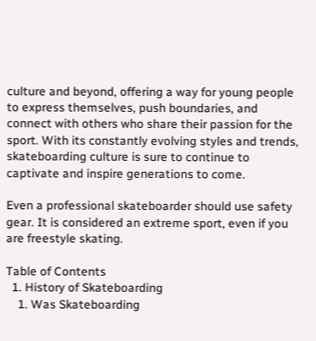culture and beyond, offering a way for young people to express themselves, push boundaries, and connect with others who share their passion for the sport. With its constantly evolving styles and trends, skateboarding culture is sure to continue to captivate and inspire generations to come.

Even a professional skateboarder should use safety gear. It is considered an extreme sport, even if you are freestyle skating.

Table of Contents
  1. History of Skateboarding
    1. Was Skateboarding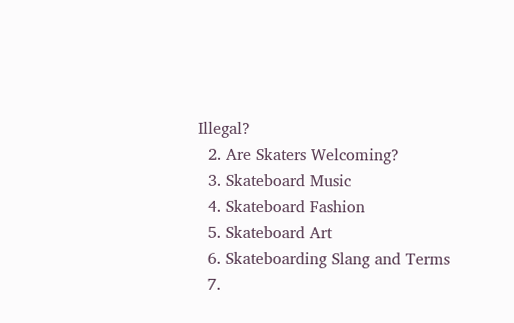Illegal?
  2. Are Skaters Welcoming?
  3. Skateboard Music
  4. Skateboard Fashion
  5. Skateboard Art
  6. Skateboarding Slang and Terms
  7.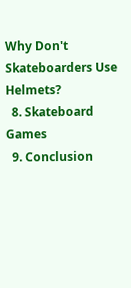Why Don't Skateboarders Use Helmets?
  8. Skateboard Games
  9. Conclusion